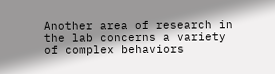Another area of research in the lab concerns a variety of complex behaviors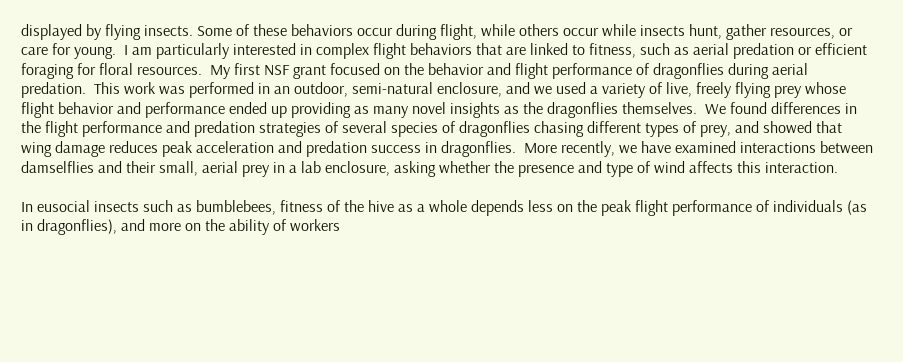displayed by flying insects. Some of these behaviors occur during flight, while others occur while insects hunt, gather resources, or care for young.  I am particularly interested in complex flight behaviors that are linked to fitness, such as aerial predation or efficient foraging for floral resources.  My first NSF grant focused on the behavior and flight performance of dragonflies during aerial predation.  This work was performed in an outdoor, semi-natural enclosure, and we used a variety of live, freely flying prey whose flight behavior and performance ended up providing as many novel insights as the dragonflies themselves.  We found differences in the flight performance and predation strategies of several species of dragonflies chasing different types of prey, and showed that wing damage reduces peak acceleration and predation success in dragonflies.  More recently, we have examined interactions between damselflies and their small, aerial prey in a lab enclosure, asking whether the presence and type of wind affects this interaction.

In eusocial insects such as bumblebees, fitness of the hive as a whole depends less on the peak flight performance of individuals (as in dragonflies), and more on the ability of workers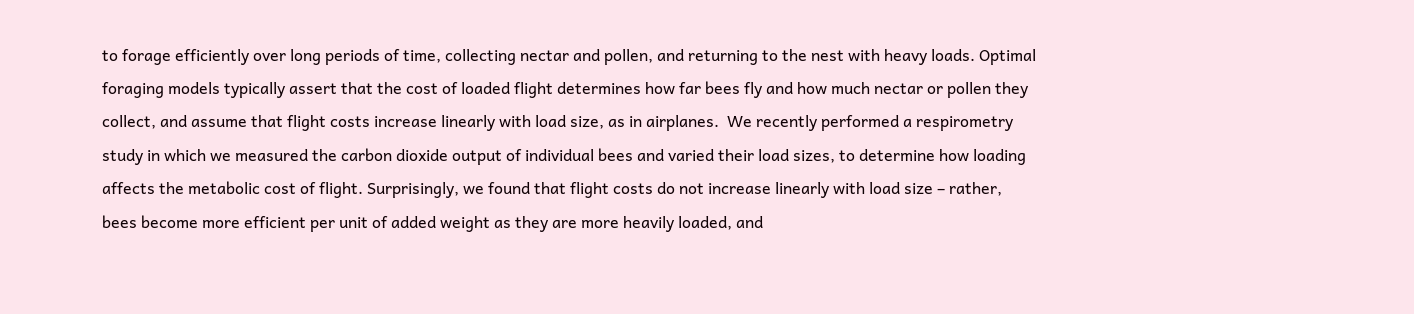to forage efficiently over long periods of time, collecting nectar and pollen, and returning to the nest with heavy loads. Optimal foraging models typically assert that the cost of loaded flight determines how far bees fly and how much nectar or pollen they collect, and assume that flight costs increase linearly with load size, as in airplanes.  We recently performed a respirometry study in which we measured the carbon dioxide output of individual bees and varied their load sizes, to determine how loading affects the metabolic cost of flight. Surprisingly, we found that flight costs do not increase linearly with load size – rather, bees become more efficient per unit of added weight as they are more heavily loaded, and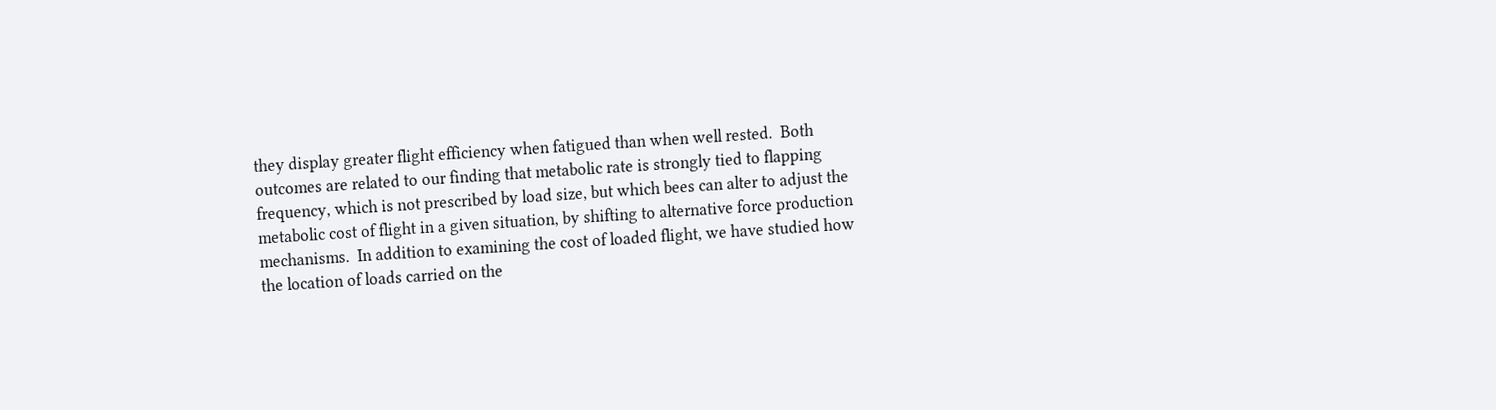they display greater flight efficiency when fatigued than when well rested.  Both outcomes are related to our finding that metabolic rate is strongly tied to flapping frequency, which is not prescribed by load size, but which bees can alter to adjust the metabolic cost of flight in a given situation, by shifting to alternative force production mechanisms.  In addition to examining the cost of loaded flight, we have studied how the location of loads carried on the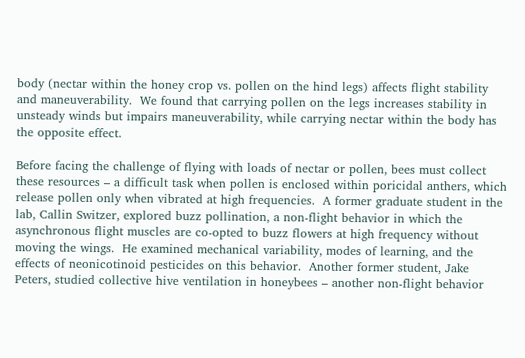body (nectar within the honey crop vs. pollen on the hind legs) affects flight stability and maneuverability.  We found that carrying pollen on the legs increases stability in unsteady winds but impairs maneuverability, while carrying nectar within the body has the opposite effect.

Before facing the challenge of flying with loads of nectar or pollen, bees must collect these resources – a difficult task when pollen is enclosed within poricidal anthers, which release pollen only when vibrated at high frequencies.  A former graduate student in the lab, Callin Switzer, explored buzz pollination, a non-flight behavior in which the asynchronous flight muscles are co-opted to buzz flowers at high frequency without moving the wings.  He examined mechanical variability, modes of learning, and the effects of neonicotinoid pesticides on this behavior.  Another former student, Jake Peters, studied collective hive ventilation in honeybees – another non-flight behavior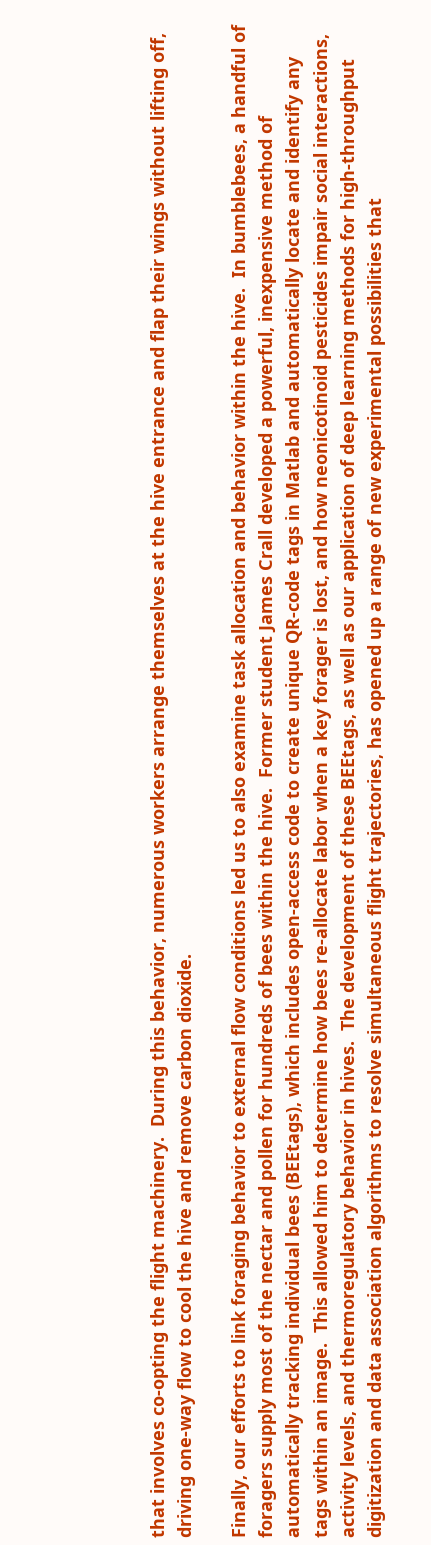that involves co-opting the flight machinery.  During this behavior, numerous workers arrange themselves at the hive entrance and flap their wings without lifting off, driving one-way flow to cool the hive and remove carbon dioxide.

Finally, our efforts to link foraging behavior to external flow conditions led us to also examine task allocation and behavior within the hive.  In bumblebees, a handful of foragers supply most of the nectar and pollen for hundreds of bees within the hive.  Former student James Crall developed a powerful, inexpensive method of automatically tracking individual bees (BEEtags), which includes open-access code to create unique QR-code tags in Matlab and automatically locate and identify any tags within an image.  This allowed him to determine how bees re-allocate labor when a key forager is lost, and how neonicotinoid pesticides impair social interactions, activity levels, and thermoregulatory behavior in hives.  The development of these BEEtags, as well as our application of deep learning methods for high-throughput digitization and data association algorithms to resolve simultaneous flight trajectories, has opened up a range of new experimental possibilities that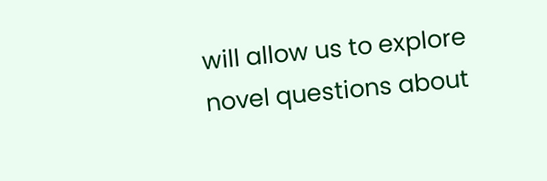will allow us to explore novel questions about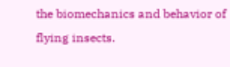the biomechanics and behavior of flying insects.